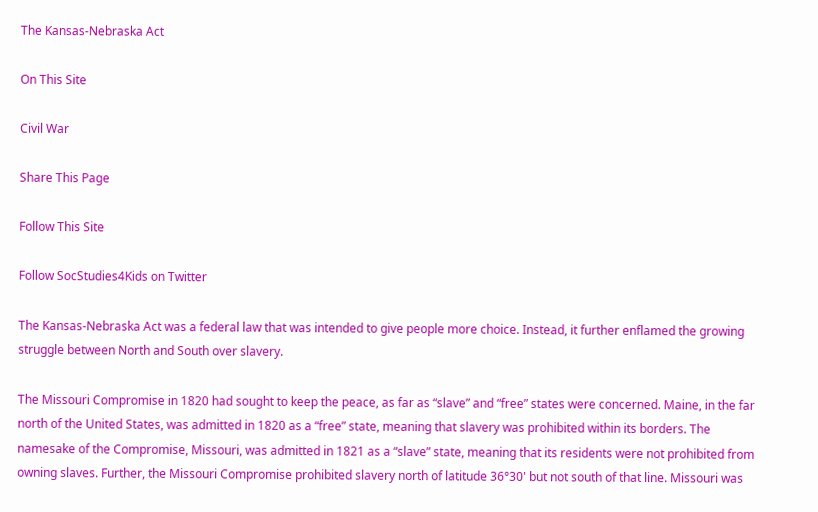The Kansas-Nebraska Act

On This Site

Civil War

Share This Page

Follow This Site

Follow SocStudies4Kids on Twitter

The Kansas-Nebraska Act was a federal law that was intended to give people more choice. Instead, it further enflamed the growing struggle between North and South over slavery.

The Missouri Compromise in 1820 had sought to keep the peace, as far as “slave” and “free” states were concerned. Maine, in the far north of the United States, was admitted in 1820 as a “free” state, meaning that slavery was prohibited within its borders. The namesake of the Compromise, Missouri, was admitted in 1821 as a “slave” state, meaning that its residents were not prohibited from owning slaves. Further, the Missouri Compromise prohibited slavery north of latitude 36°30' but not south of that line. Missouri was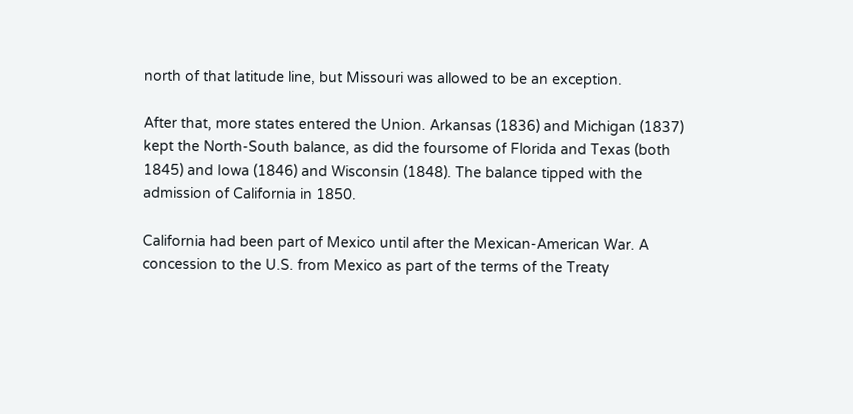north of that latitude line, but Missouri was allowed to be an exception.

After that, more states entered the Union. Arkansas (1836) and Michigan (1837) kept the North-South balance, as did the foursome of Florida and Texas (both 1845) and Iowa (1846) and Wisconsin (1848). The balance tipped with the admission of California in 1850.

California had been part of Mexico until after the Mexican-American War. A concession to the U.S. from Mexico as part of the terms of the Treaty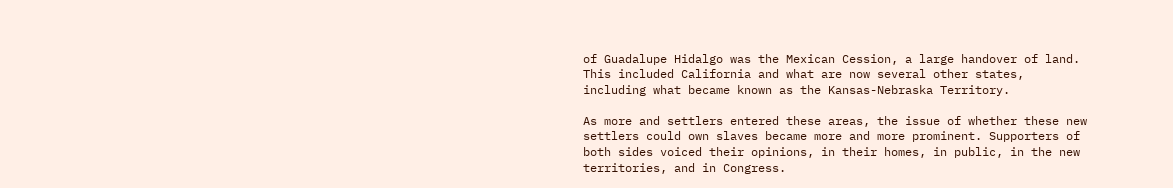of Guadalupe Hidalgo was the Mexican Cession, a large handover of land. This included California and what are now several other states, including what became known as the Kansas-Nebraska Territory.

As more and settlers entered these areas, the issue of whether these new settlers could own slaves became more and more prominent. Supporters of both sides voiced their opinions, in their homes, in public, in the new territories, and in Congress.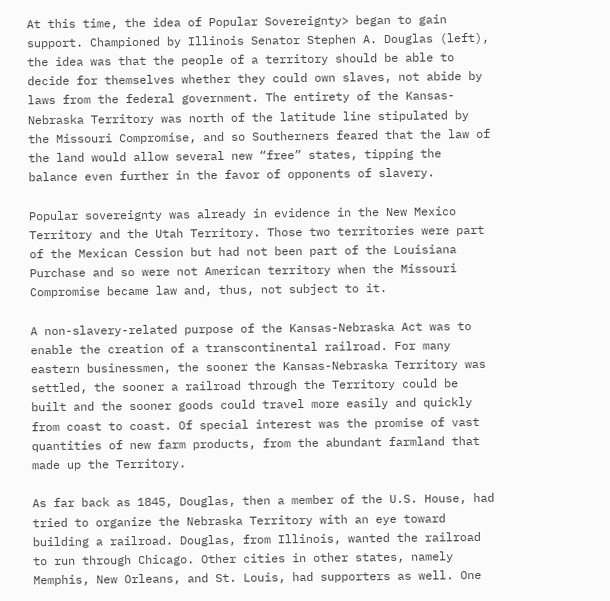At this time, the idea of Popular Sovereignty> began to gain support. Championed by Illinois Senator Stephen A. Douglas (left), the idea was that the people of a territory should be able to decide for themselves whether they could own slaves, not abide by laws from the federal government. The entirety of the Kansas-Nebraska Territory was north of the latitude line stipulated by the Missouri Compromise, and so Southerners feared that the law of the land would allow several new “free” states, tipping the balance even further in the favor of opponents of slavery.

Popular sovereignty was already in evidence in the New Mexico Territory and the Utah Territory. Those two territories were part of the Mexican Cession but had not been part of the Louisiana Purchase and so were not American territory when the Missouri Compromise became law and, thus, not subject to it.

A non-slavery-related purpose of the Kansas-Nebraska Act was to enable the creation of a transcontinental railroad. For many eastern businessmen, the sooner the Kansas-Nebraska Territory was settled, the sooner a railroad through the Territory could be built and the sooner goods could travel more easily and quickly from coast to coast. Of special interest was the promise of vast quantities of new farm products, from the abundant farmland that made up the Territory.

As far back as 1845, Douglas, then a member of the U.S. House, had tried to organize the Nebraska Territory with an eye toward building a railroad. Douglas, from Illinois, wanted the railroad to run through Chicago. Other cities in other states, namely Memphis, New Orleans, and St. Louis, had supporters as well. One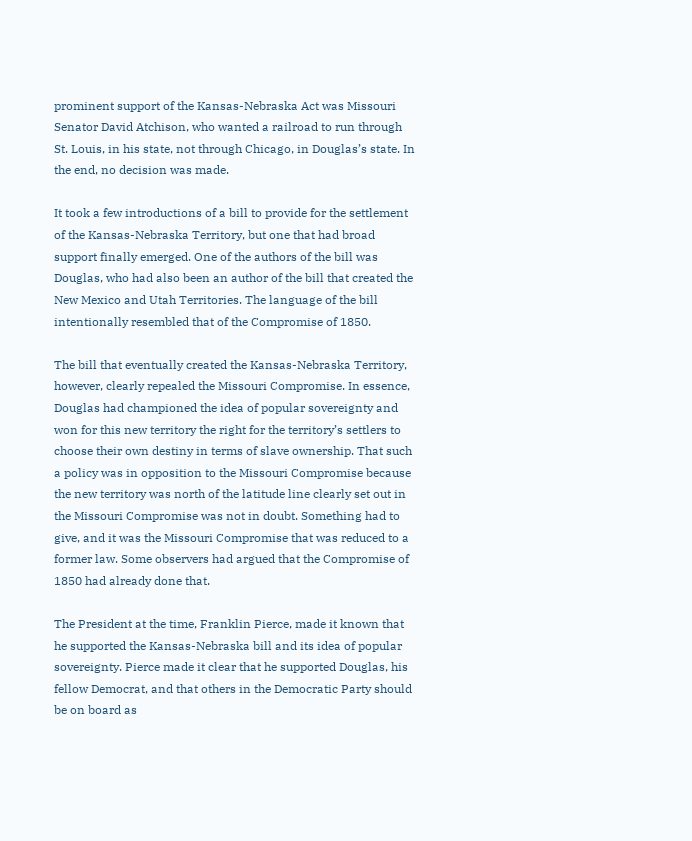prominent support of the Kansas-Nebraska Act was Missouri Senator David Atchison, who wanted a railroad to run through St. Louis, in his state, not through Chicago, in Douglas’s state. In the end, no decision was made.

It took a few introductions of a bill to provide for the settlement of the Kansas-Nebraska Territory, but one that had broad support finally emerged. One of the authors of the bill was Douglas, who had also been an author of the bill that created the New Mexico and Utah Territories. The language of the bill intentionally resembled that of the Compromise of 1850.

The bill that eventually created the Kansas-Nebraska Territory, however, clearly repealed the Missouri Compromise. In essence, Douglas had championed the idea of popular sovereignty and won for this new territory the right for the territory’s settlers to choose their own destiny in terms of slave ownership. That such a policy was in opposition to the Missouri Compromise because the new territory was north of the latitude line clearly set out in the Missouri Compromise was not in doubt. Something had to give, and it was the Missouri Compromise that was reduced to a former law. Some observers had argued that the Compromise of 1850 had already done that.

The President at the time, Franklin Pierce, made it known that he supported the Kansas-Nebraska bill and its idea of popular sovereignty. Pierce made it clear that he supported Douglas, his fellow Democrat, and that others in the Democratic Party should be on board as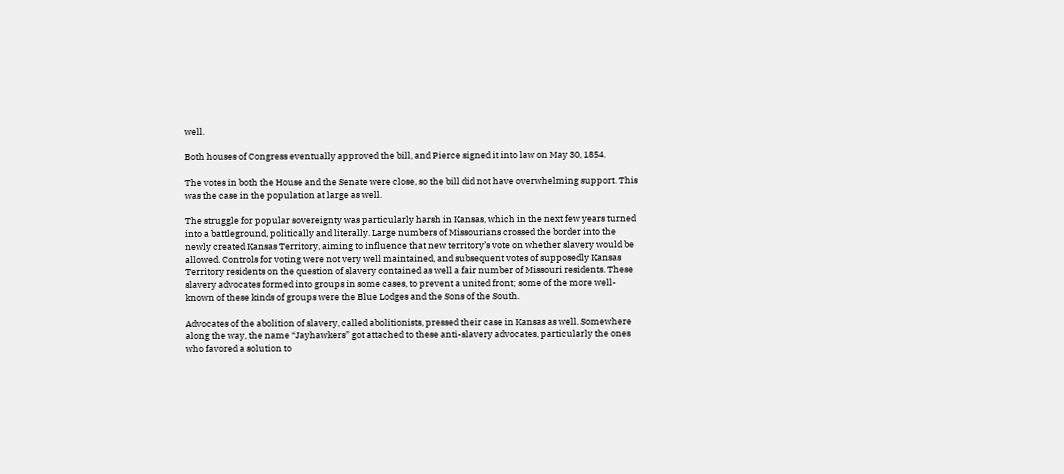well.

Both houses of Congress eventually approved the bill, and Pierce signed it into law on May 30, 1854.

The votes in both the House and the Senate were close, so the bill did not have overwhelming support. This was the case in the population at large as well.

The struggle for popular sovereignty was particularly harsh in Kansas, which in the next few years turned into a battleground, politically and literally. Large numbers of Missourians crossed the border into the newly created Kansas Territory, aiming to influence that new territory’s vote on whether slavery would be allowed. Controls for voting were not very well maintained, and subsequent votes of supposedly Kansas Territory residents on the question of slavery contained as well a fair number of Missouri residents. These slavery advocates formed into groups in some cases, to prevent a united front; some of the more well-known of these kinds of groups were the Blue Lodges and the Sons of the South.

Advocates of the abolition of slavery, called abolitionists, pressed their case in Kansas as well. Somewhere along the way, the name “Jayhawkers” got attached to these anti-slavery advocates, particularly the ones who favored a solution to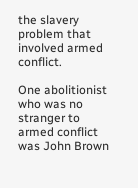the slavery problem that involved armed conflict.

One abolitionist who was no stranger to armed conflict was John Brown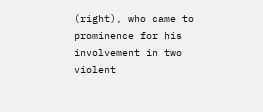(right), who came to prominence for his involvement in two violent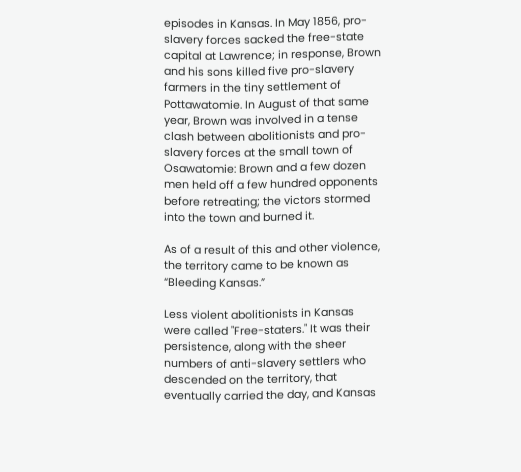episodes in Kansas. In May 1856, pro-slavery forces sacked the free-state capital at Lawrence; in response, Brown and his sons killed five pro-slavery farmers in the tiny settlement of Pottawatomie. In August of that same year, Brown was involved in a tense clash between abolitionists and pro-slavery forces at the small town of Osawatomie: Brown and a few dozen men held off a few hundred opponents before retreating; the victors stormed into the town and burned it.

As of a result of this and other violence, the territory came to be known as “Bleeding Kansas.”

Less violent abolitionists in Kansas were called "Free-staters." It was their persistence, along with the sheer numbers of anti-slavery settlers who descended on the territory, that eventually carried the day, and Kansas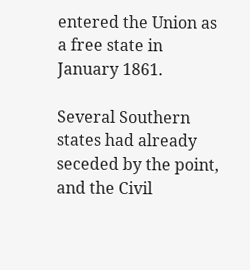entered the Union as a free state in January 1861.

Several Southern states had already seceded by the point, and the Civil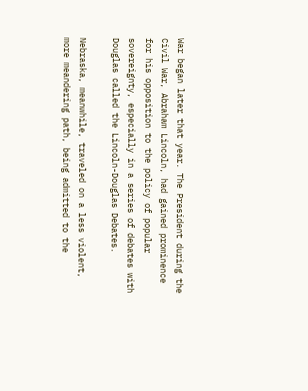War began later that year. The President during the Civil War, Abraham Lincoln, had gained prominence for his opposition to the policy of popular sovereignty, especially in a series of debates with Douglas called the Lincoln-Douglas Debates.

Nebraska, meanwhile, traveled on a less violent, more meandering path, being admitted to the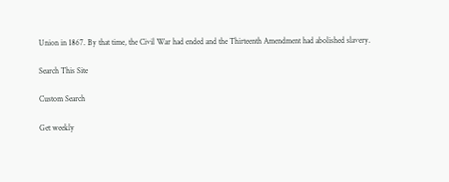Union in 1867. By that time, the Civil War had ended and the Thirteenth Amendment had abolished slavery.

Search This Site

Custom Search

Get weekly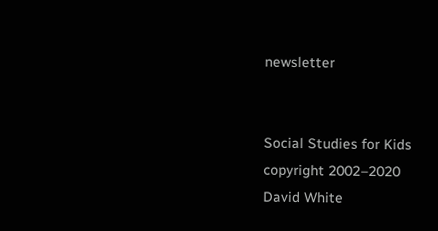newsletter


Social Studies for Kids
copyright 2002–2020
David White